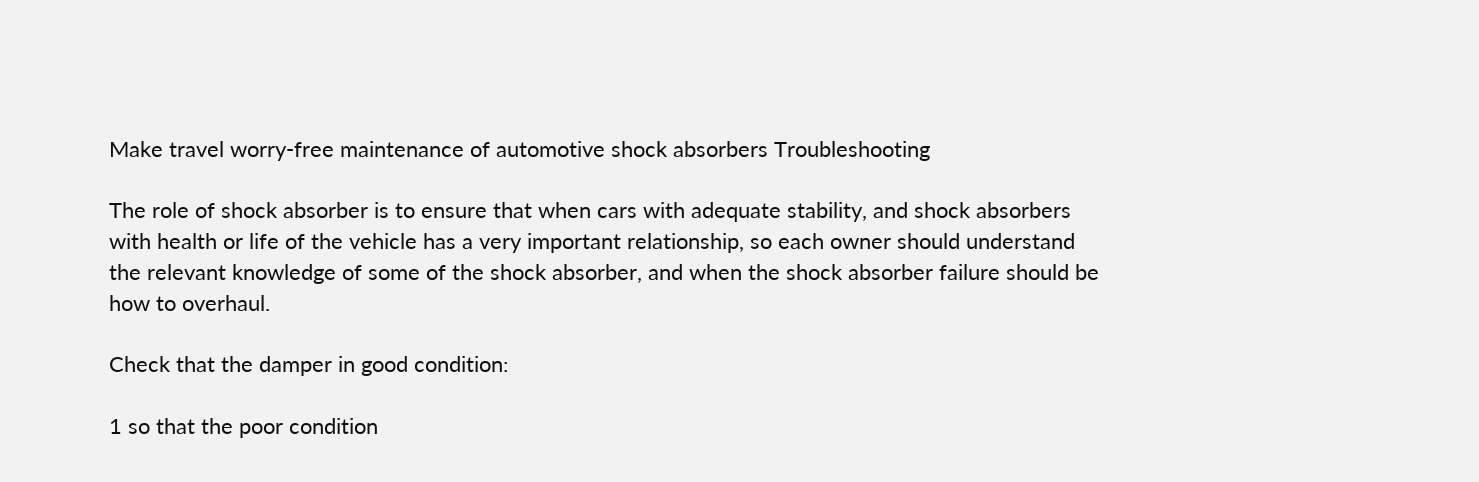Make travel worry-free maintenance of automotive shock absorbers Troubleshooting

The role of shock absorber is to ensure that when cars with adequate stability, and shock absorbers with health or life of the vehicle has a very important relationship, so each owner should understand the relevant knowledge of some of the shock absorber, and when the shock absorber failure should be how to overhaul.

Check that the damper in good condition:

1 so that the poor condition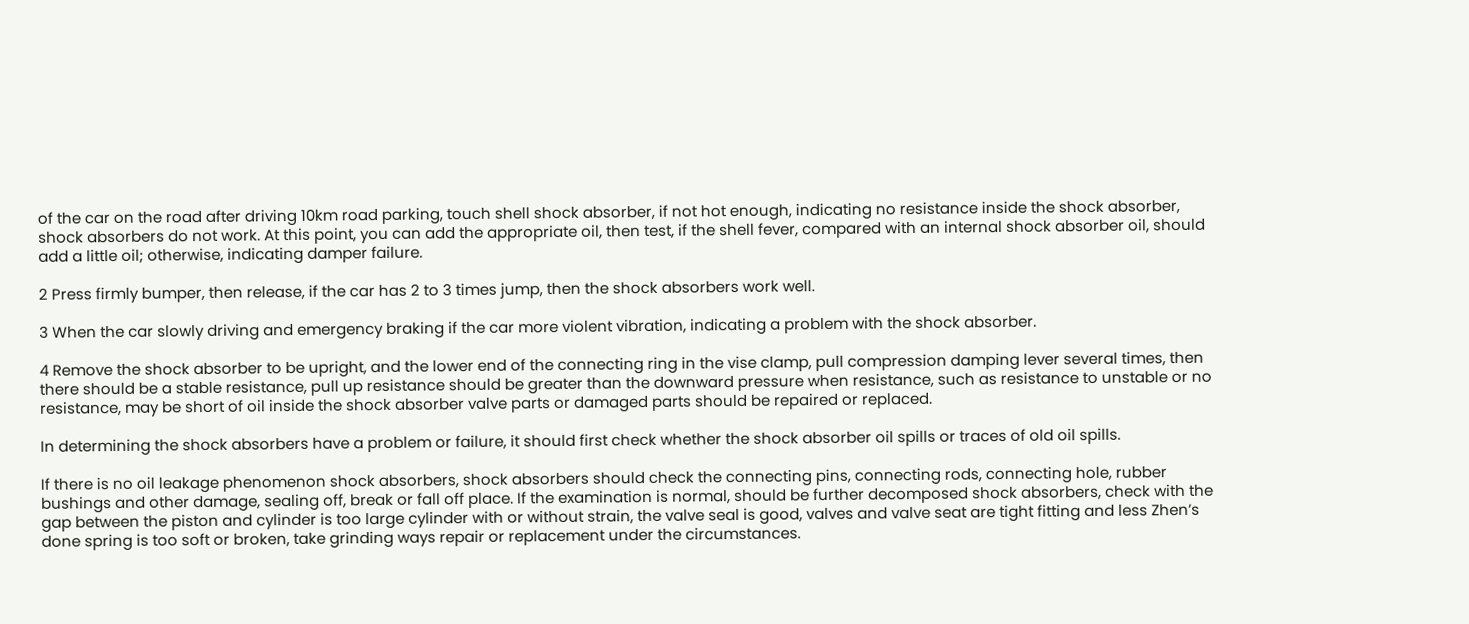of the car on the road after driving 10km road parking, touch shell shock absorber, if not hot enough, indicating no resistance inside the shock absorber, shock absorbers do not work. At this point, you can add the appropriate oil, then test, if the shell fever, compared with an internal shock absorber oil, should add a little oil; otherwise, indicating damper failure.

2 Press firmly bumper, then release, if the car has 2 to 3 times jump, then the shock absorbers work well.

3 When the car slowly driving and emergency braking if the car more violent vibration, indicating a problem with the shock absorber.

4 Remove the shock absorber to be upright, and the lower end of the connecting ring in the vise clamp, pull compression damping lever several times, then there should be a stable resistance, pull up resistance should be greater than the downward pressure when resistance, such as resistance to unstable or no resistance, may be short of oil inside the shock absorber valve parts or damaged parts should be repaired or replaced.

In determining the shock absorbers have a problem or failure, it should first check whether the shock absorber oil spills or traces of old oil spills.

If there is no oil leakage phenomenon shock absorbers, shock absorbers should check the connecting pins, connecting rods, connecting hole, rubber bushings and other damage, sealing off, break or fall off place. If the examination is normal, should be further decomposed shock absorbers, check with the gap between the piston and cylinder is too large cylinder with or without strain, the valve seal is good, valves and valve seat are tight fitting and less Zhen’s done spring is too soft or broken, take grinding ways repair or replacement under the circumstances.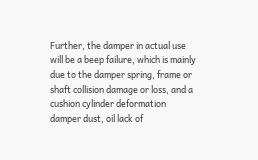Further, the damper in actual use will be a beep failure, which is mainly due to the damper spring, frame or shaft collision damage or loss, and a cushion cylinder deformation damper dust, oil lack of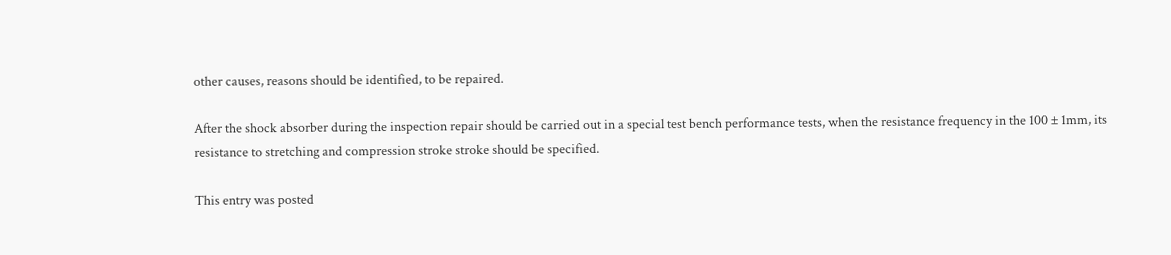other causes, reasons should be identified, to be repaired.

After the shock absorber during the inspection repair should be carried out in a special test bench performance tests, when the resistance frequency in the 100 ± 1mm, its resistance to stretching and compression stroke stroke should be specified.

This entry was posted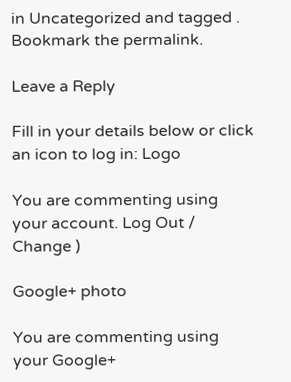in Uncategorized and tagged . Bookmark the permalink.

Leave a Reply

Fill in your details below or click an icon to log in: Logo

You are commenting using your account. Log Out /  Change )

Google+ photo

You are commenting using your Google+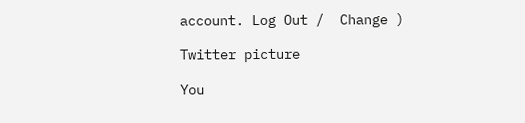account. Log Out /  Change )

Twitter picture

You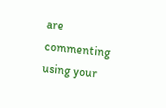are commenting using your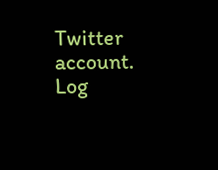Twitter account. Log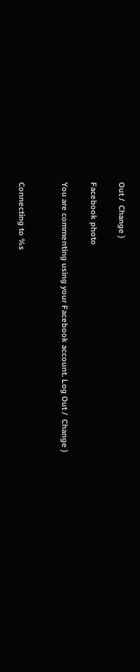Out /  Change )

Facebook photo

You are commenting using your Facebook account. Log Out /  Change )


Connecting to %s